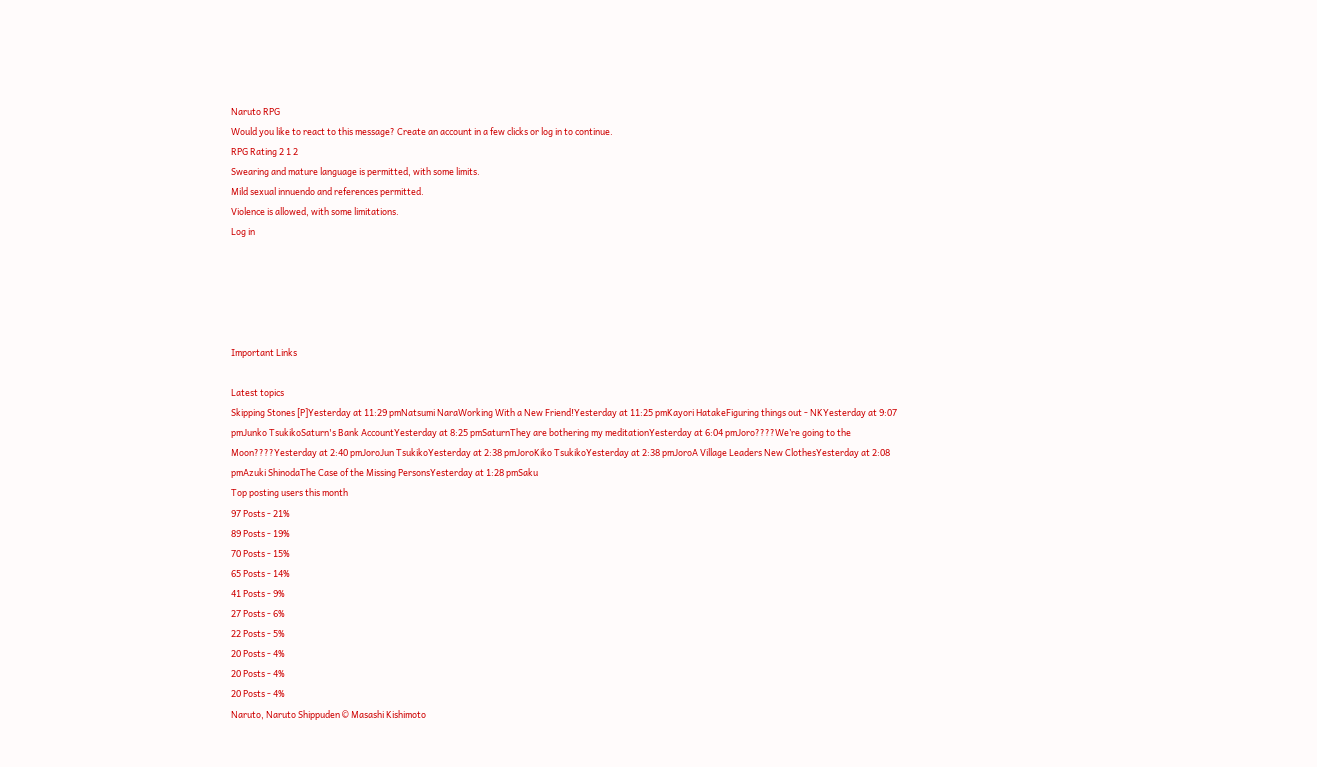Naruto RPG
Would you like to react to this message? Create an account in a few clicks or log in to continue.
RPG Rating 2 1 2
Swearing and mature language is permitted, with some limits.
Mild sexual innuendo and references permitted.
Violence is allowed, with some limitations.
Log in





Important Links

Latest topics
Skipping Stones [P]Yesterday at 11:29 pmNatsumi NaraWorking With a New Friend!Yesterday at 11:25 pmKayori HatakeFiguring things out - NKYesterday at 9:07 pmJunko TsukikoSaturn's Bank AccountYesterday at 8:25 pmSaturnThey are bothering my meditationYesterday at 6:04 pmJoro????We’re going to the Moon????Yesterday at 2:40 pmJoroJun TsukikoYesterday at 2:38 pmJoroKiko TsukikoYesterday at 2:38 pmJoroA Village Leaders New ClothesYesterday at 2:08 pmAzuki ShinodaThe Case of the Missing PersonsYesterday at 1:28 pmSaku
Top posting users this month
97 Posts - 21%
89 Posts - 19%
70 Posts - 15%
65 Posts - 14%
41 Posts - 9%
27 Posts - 6%
22 Posts - 5%
20 Posts - 4%
20 Posts - 4%
20 Posts - 4%
Naruto, Naruto Shippuden © Masashi Kishimoto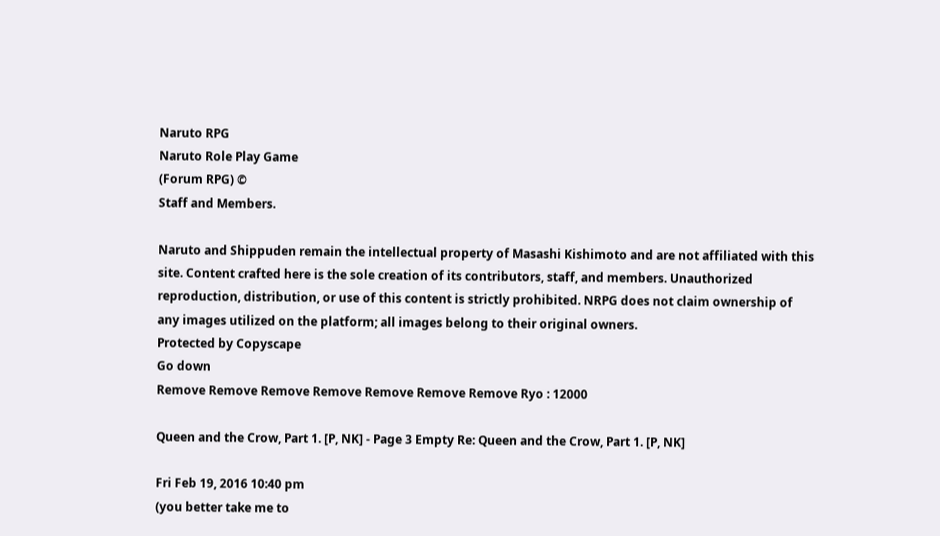Naruto RPG
Naruto Role Play Game
(Forum RPG) ©
Staff and Members.

Naruto and Shippuden remain the intellectual property of Masashi Kishimoto and are not affiliated with this site. Content crafted here is the sole creation of its contributors, staff, and members. Unauthorized reproduction, distribution, or use of this content is strictly prohibited. NRPG does not claim ownership of any images utilized on the platform; all images belong to their original owners.
Protected by Copyscape
Go down
Remove Remove Remove Remove Remove Remove Remove Ryo : 12000

Queen and the Crow, Part 1. [P, NK] - Page 3 Empty Re: Queen and the Crow, Part 1. [P, NK]

Fri Feb 19, 2016 10:40 pm
(you better take me to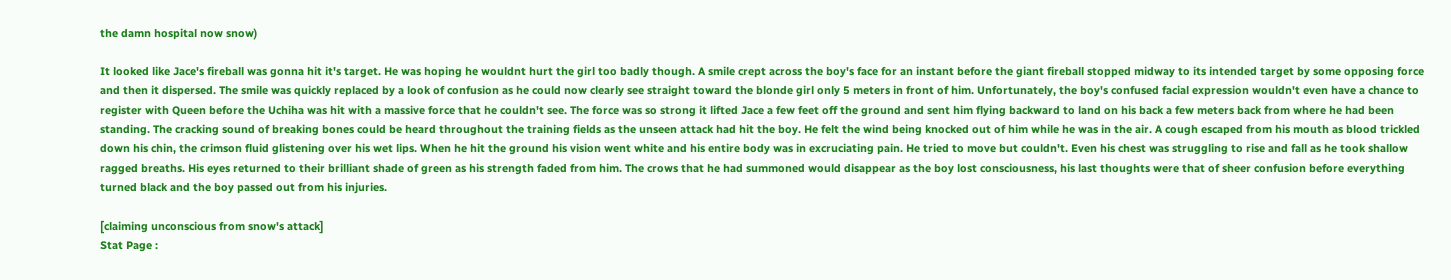the damn hospital now snow)

It looked like Jace's fireball was gonna hit it's target. He was hoping he wouldnt hurt the girl too badly though. A smile crept across the boy's face for an instant before the giant fireball stopped midway to its intended target by some opposing force and then it dispersed. The smile was quickly replaced by a look of confusion as he could now clearly see straight toward the blonde girl only 5 meters in front of him. Unfortunately, the boy's confused facial expression wouldn't even have a chance to register with Queen before the Uchiha was hit with a massive force that he couldn't see. The force was so strong it lifted Jace a few feet off the ground and sent him flying backward to land on his back a few meters back from where he had been standing. The cracking sound of breaking bones could be heard throughout the training fields as the unseen attack had hit the boy. He felt the wind being knocked out of him while he was in the air. A cough escaped from his mouth as blood trickled down his chin, the crimson fluid glistening over his wet lips. When he hit the ground his vision went white and his entire body was in excruciating pain. He tried to move but couldn't. Even his chest was struggling to rise and fall as he took shallow ragged breaths. His eyes returned to their brilliant shade of green as his strength faded from him. The crows that he had summoned would disappear as the boy lost consciousness, his last thoughts were that of sheer confusion before everything turned black and the boy passed out from his injuries.

[claiming unconscious from snow's attack]
Stat Page :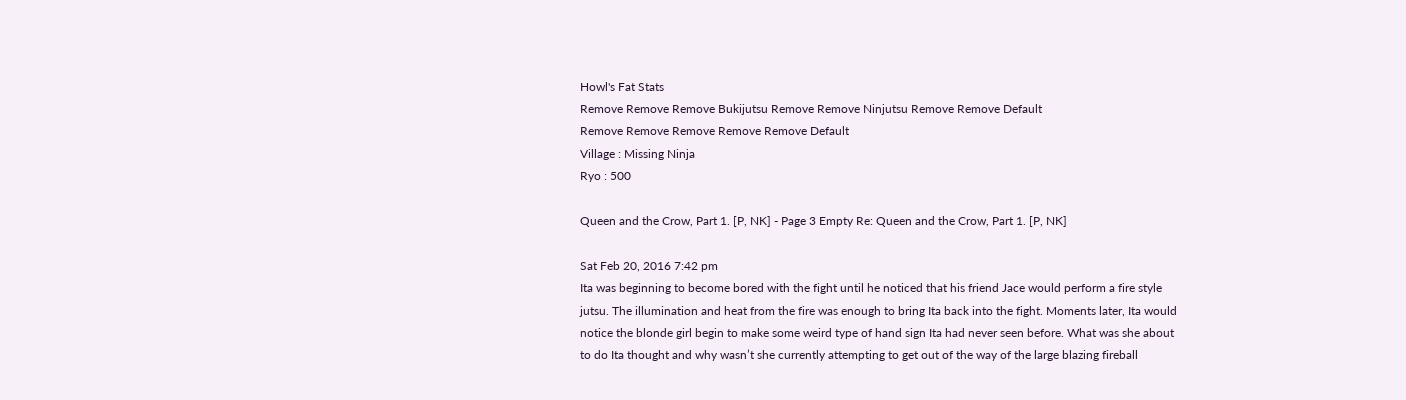Howl's Fat Stats
Remove Remove Remove Bukijutsu Remove Remove Ninjutsu Remove Remove Default
Remove Remove Remove Remove Remove Default
Village : Missing Ninja
Ryo : 500

Queen and the Crow, Part 1. [P, NK] - Page 3 Empty Re: Queen and the Crow, Part 1. [P, NK]

Sat Feb 20, 2016 7:42 pm
Ita was beginning to become bored with the fight until he noticed that his friend Jace would perform a fire style jutsu. The illumination and heat from the fire was enough to bring Ita back into the fight. Moments later, Ita would notice the blonde girl begin to make some weird type of hand sign Ita had never seen before. What was she about to do Ita thought and why wasn’t she currently attempting to get out of the way of the large blazing fireball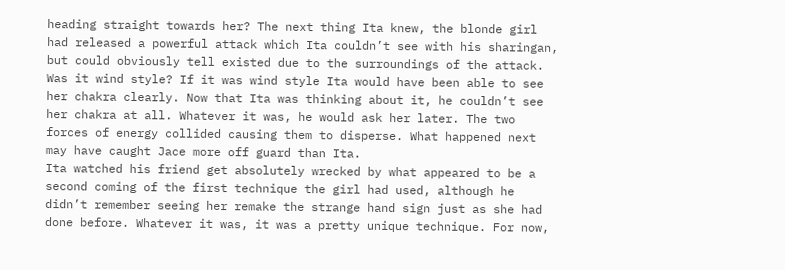heading straight towards her? The next thing Ita knew, the blonde girl had released a powerful attack which Ita couldn’t see with his sharingan, but could obviously tell existed due to the surroundings of the attack. Was it wind style? If it was wind style Ita would have been able to see her chakra clearly. Now that Ita was thinking about it, he couldn’t see her chakra at all. Whatever it was, he would ask her later. The two forces of energy collided causing them to disperse. What happened next may have caught Jace more off guard than Ita.
Ita watched his friend get absolutely wrecked by what appeared to be a second coming of the first technique the girl had used, although he didn’t remember seeing her remake the strange hand sign just as she had done before. Whatever it was, it was a pretty unique technique. For now,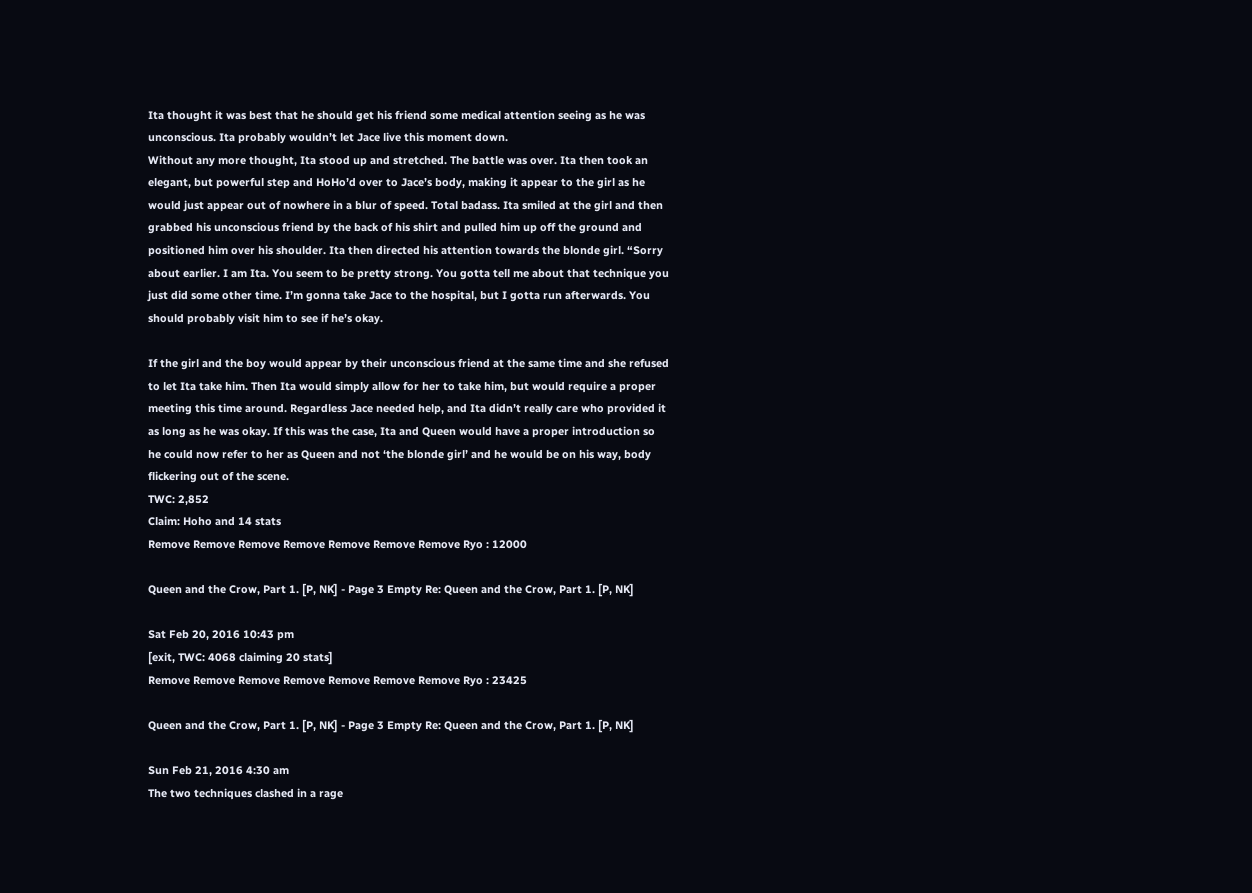Ita thought it was best that he should get his friend some medical attention seeing as he was unconscious. Ita probably wouldn’t let Jace live this moment down.
Without any more thought, Ita stood up and stretched. The battle was over. Ita then took an elegant, but powerful step and HoHo’d over to Jace’s body, making it appear to the girl as he would just appear out of nowhere in a blur of speed. Total badass. Ita smiled at the girl and then grabbed his unconscious friend by the back of his shirt and pulled him up off the ground and positioned him over his shoulder. Ita then directed his attention towards the blonde girl. “Sorry about earlier. I am Ita. You seem to be pretty strong. You gotta tell me about that technique you just did some other time. I’m gonna take Jace to the hospital, but I gotta run afterwards. You should probably visit him to see if he’s okay.

If the girl and the boy would appear by their unconscious friend at the same time and she refused to let Ita take him. Then Ita would simply allow for her to take him, but would require a proper meeting this time around. Regardless Jace needed help, and Ita didn’t really care who provided it as long as he was okay. If this was the case, Ita and Queen would have a proper introduction so he could now refer to her as Queen and not ‘the blonde girl’ and he would be on his way, body flickering out of the scene.
TWC: 2,852
Claim: Hoho and 14 stats
Remove Remove Remove Remove Remove Remove Remove Ryo : 12000

Queen and the Crow, Part 1. [P, NK] - Page 3 Empty Re: Queen and the Crow, Part 1. [P, NK]

Sat Feb 20, 2016 10:43 pm
[exit, TWC: 4068 claiming 20 stats]
Remove Remove Remove Remove Remove Remove Remove Ryo : 23425

Queen and the Crow, Part 1. [P, NK] - Page 3 Empty Re: Queen and the Crow, Part 1. [P, NK]

Sun Feb 21, 2016 4:30 am
The two techniques clashed in a rage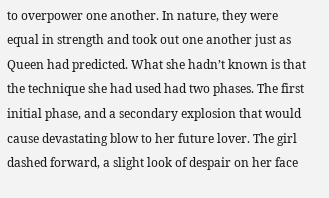to overpower one another. In nature, they were equal in strength and took out one another just as Queen had predicted. What she hadn’t known is that the technique she had used had two phases. The first initial phase, and a secondary explosion that would cause devastating blow to her future lover. The girl dashed forward, a slight look of despair on her face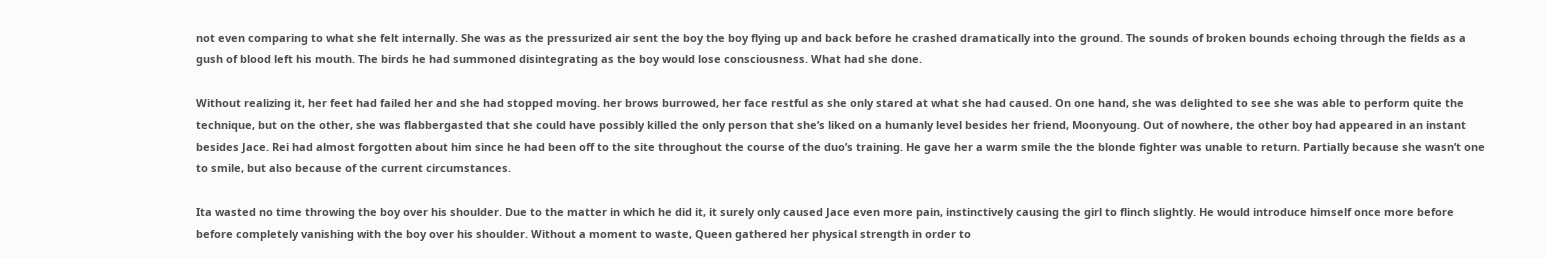not even comparing to what she felt internally. She was as the pressurized air sent the boy the boy flying up and back before he crashed dramatically into the ground. The sounds of broken bounds echoing through the fields as a gush of blood left his mouth. The birds he had summoned disintegrating as the boy would lose consciousness. What had she done.

Without realizing it, her feet had failed her and she had stopped moving. her brows burrowed, her face restful as she only stared at what she had caused. On one hand, she was delighted to see she was able to perform quite the technique, but on the other, she was flabbergasted that she could have possibly killed the only person that she’s liked on a humanly level besides her friend, Moonyoung. Out of nowhere, the other boy had appeared in an instant besides Jace. Rei had almost forgotten about him since he had been off to the site throughout the course of the duo’s training. He gave her a warm smile the the blonde fighter was unable to return. Partially because she wasn’t one to smile, but also because of the current circumstances.

Ita wasted no time throwing the boy over his shoulder. Due to the matter in which he did it, it surely only caused Jace even more pain, instinctively causing the girl to flinch slightly. He would introduce himself once more before before completely vanishing with the boy over his shoulder. Without a moment to waste, Queen gathered her physical strength in order to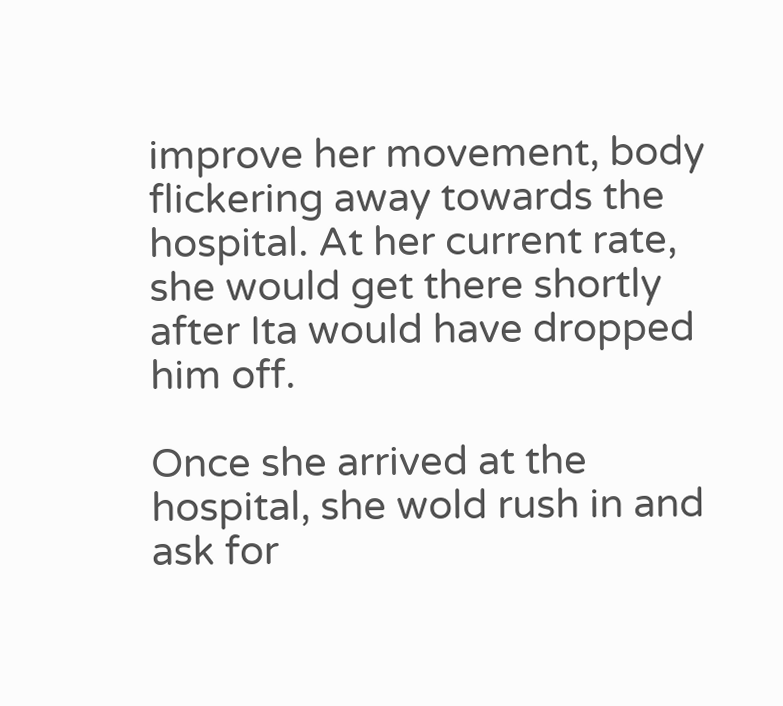improve her movement, body flickering away towards the hospital. At her current rate, she would get there shortly after Ita would have dropped him off.

Once she arrived at the hospital, she wold rush in and ask for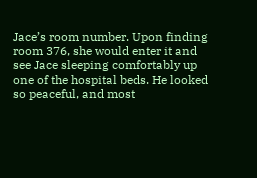Jace’s room number. Upon finding room 376, she would enter it and see Jace sleeping comfortably up one of the hospital beds. He looked so peaceful, and most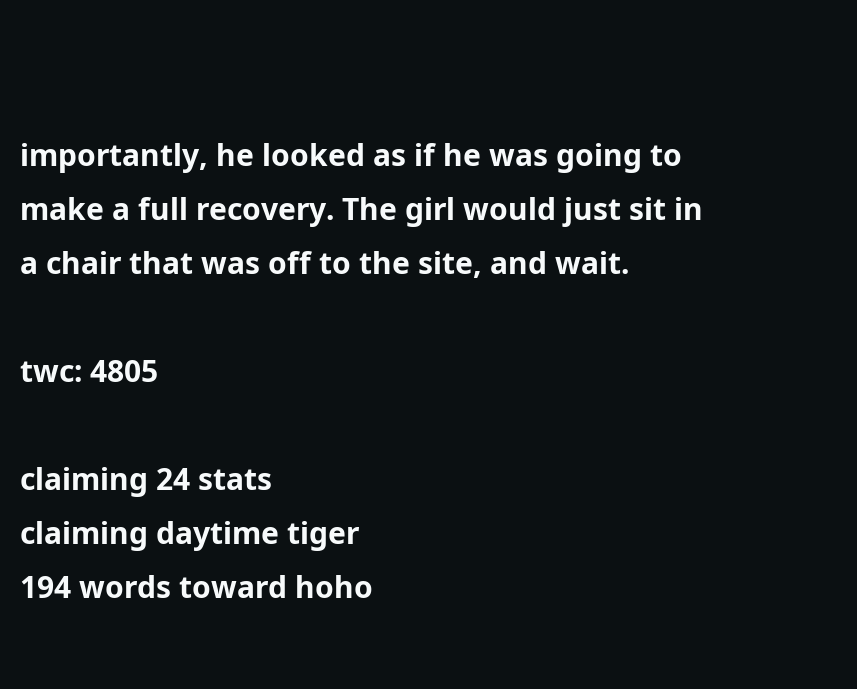importantly, he looked as if he was going to make a full recovery. The girl would just sit in a chair that was off to the site, and wait.

twc: 4805

claiming 24 stats
claiming daytime tiger
194 words toward hoho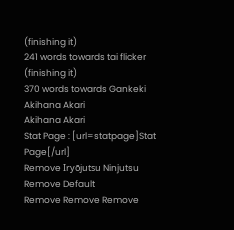(finishing it)
241 words towards tai flicker (finishing it)
370 words towards Gankeki
Akihana Akari
Akihana Akari
Stat Page : [url=statpage]Stat Page[/url]
Remove Iryōjutsu Ninjutsu Remove Default
Remove Remove Remove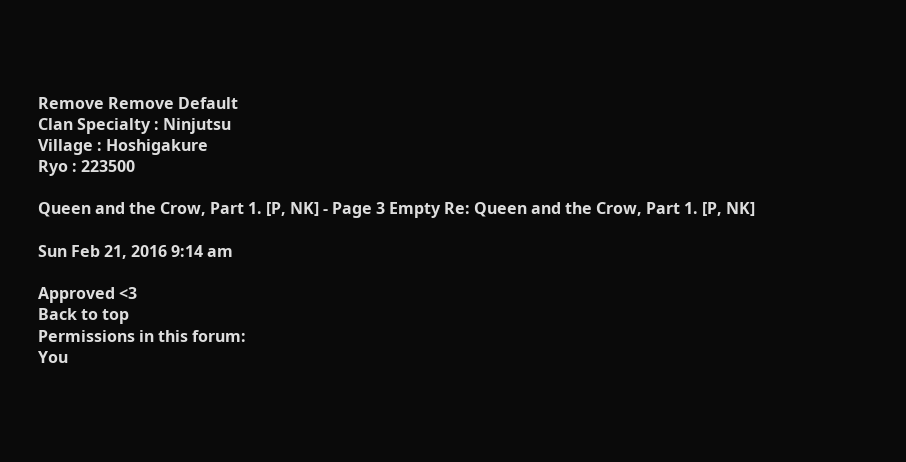Remove Remove Default
Clan Specialty : Ninjutsu
Village : Hoshigakure
Ryo : 223500

Queen and the Crow, Part 1. [P, NK] - Page 3 Empty Re: Queen and the Crow, Part 1. [P, NK]

Sun Feb 21, 2016 9:14 am

Approved <3
Back to top
Permissions in this forum:
You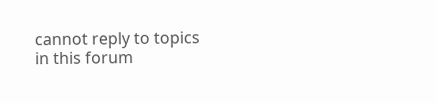cannot reply to topics in this forum